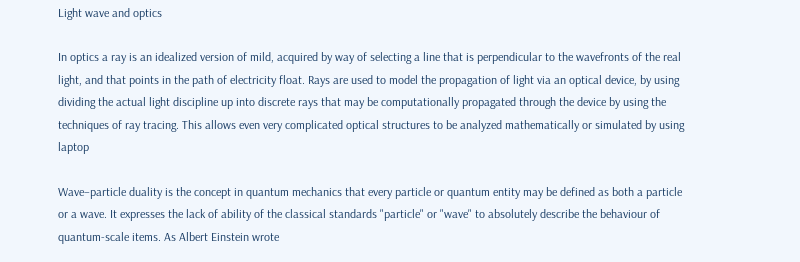Light wave and optics

In optics a ray is an idealized version of mild, acquired by way of selecting a line that is perpendicular to the wavefronts of the real light, and that points in the path of electricity float. Rays are used to model the propagation of light via an optical device, by using dividing the actual light discipline up into discrete rays that may be computationally propagated through the device by using the techniques of ray tracing. This allows even very complicated optical structures to be analyzed mathematically or simulated by using laptop

Wave–particle duality is the concept in quantum mechanics that every particle or quantum entity may be defined as both a particle or a wave. It expresses the lack of ability of the classical standards "particle" or "wave" to absolutely describe the behaviour of quantum-scale items. As Albert Einstein wrote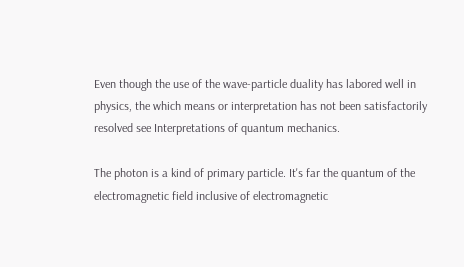Even though the use of the wave-particle duality has labored well in physics, the which means or interpretation has not been satisfactorily resolved see Interpretations of quantum mechanics.

The photon is a kind of primary particle. It's far the quantum of the electromagnetic field inclusive of electromagnetic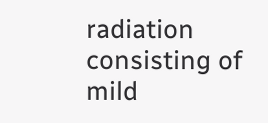radiation consisting of mild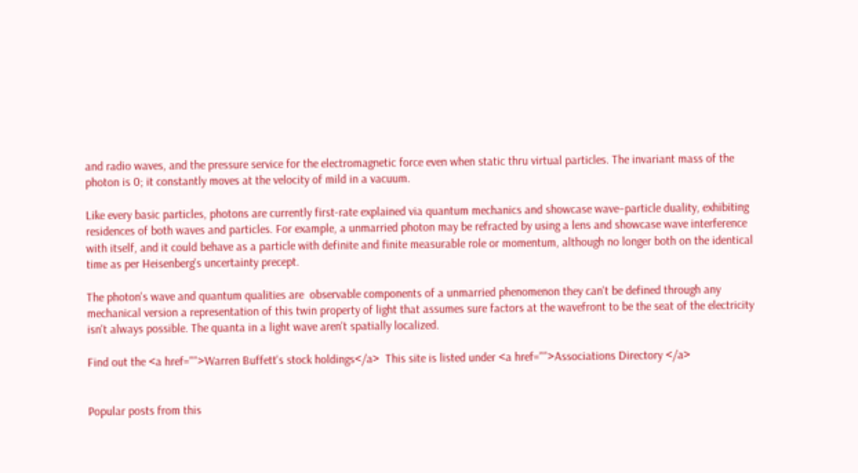and radio waves, and the pressure service for the electromagnetic force even when static thru virtual particles. The invariant mass of the photon is 0; it constantly moves at the velocity of mild in a vacuum.

Like every basic particles, photons are currently first-rate explained via quantum mechanics and showcase wave–particle duality, exhibiting residences of both waves and particles. For example, a unmarried photon may be refracted by using a lens and showcase wave interference with itself, and it could behave as a particle with definite and finite measurable role or momentum, although no longer both on the identical time as per Heisenberg's uncertainty precept.

The photon's wave and quantum qualities are  observable components of a unmarried phenomenon they can't be defined through any mechanical version a representation of this twin property of light that assumes sure factors at the wavefront to be the seat of the electricity isn't always possible. The quanta in a light wave aren't spatially localized.

Find out the <a href="">Warren Buffett's stock holdings</a>  This site is listed under <a href="">Associations Directory </a>


Popular posts from this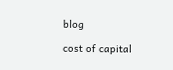blog

cost of capital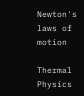Newton's laws of motion

Thermal Physics